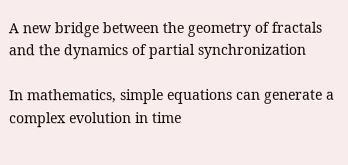A new bridge between the geometry of fractals and the dynamics of partial synchronization

In mathematics, simple equations can generate a complex evolution in time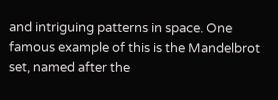and intriguing patterns in space. One famous example of this is the Mandelbrot set, named after the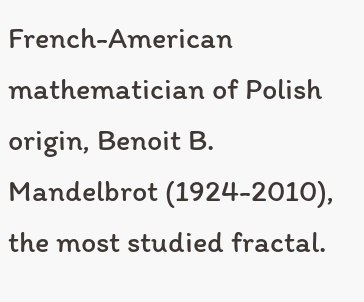French-American mathematician of Polish origin, Benoit B. Mandelbrot (1924-2010), the most studied fractal.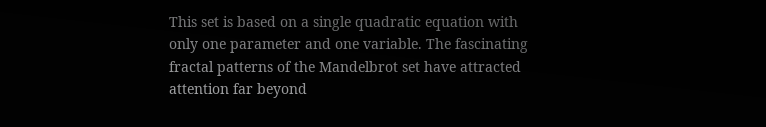This set is based on a single quadratic equation with only one parameter and one variable. The fascinating fractal patterns of the Mandelbrot set have attracted attention far beyond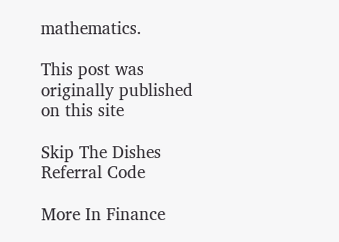mathematics.

This post was originally published on this site

Skip The Dishes Referral Code

More In Finance